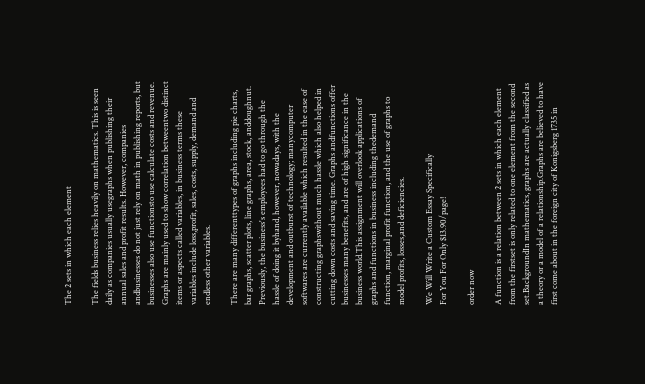The 2 sets in which each element

The fields business relies heavily on mathematics. This is seen daily as companies usually usegraphs when publishing their annual sales and profit results. However, companies andbusinesses do not just rely on math in publishing reports, but businesses also use functionsto use calculate costs and revenue. Graphs are mainly used to show correlation betweentwo distinct items or aspects called variables, in business terms these variables include loss,profit, sales, costs, supply, demand and endless other variables.

There are many differenttypes of graphs including pie charts, bar graphs, scatter plots, line graphs, area, stock, anddoughnut. Previously, the business's employees had to go through the hassle of doing it byhand, however, nowadays, with the development and outburst of technology; manycomputer softwares are currently available which resulted in the ease of constructing graphswithout much hassle which also helped in cutting down costs and saving time. Graphs andfunctions offer businesses many benefits, and are of high significance in the business world.This assignment will overlook applications of graphs and functions in business including thedemand function, marginal profit function, and the use of graphs to model profits, losses,and deficiencies.

We Will Write a Custom Essay Specifically
For You For Only $13.90/page!

order now

A function is a relation between 2 sets in which each element from the firstset is only related to one element from the second set.BackgroundIn mathematics, graphs are actually classified as a theory or a model of a relationship.Graphs are believed to have first come about in the foreign city of Konigsberg 1735 in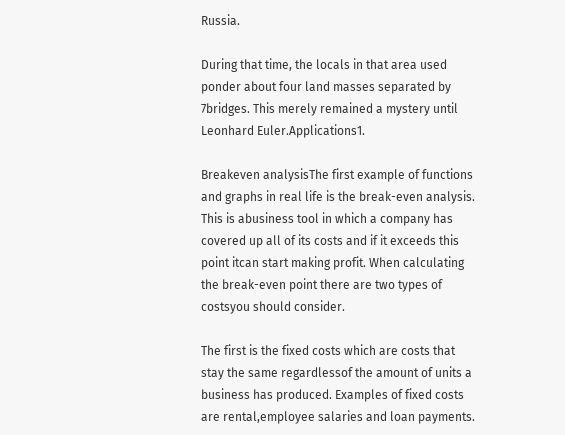Russia.

During that time, the locals in that area used ponder about four land masses separated by 7bridges. This merely remained a mystery until Leonhard Euler.Applications1.

Breakeven analysisThe first example of functions and graphs in real life is the break-even analysis. This is abusiness tool in which a company has covered up all of its costs and if it exceeds this point itcan start making profit. When calculating the break-even point there are two types of costsyou should consider.

The first is the fixed costs which are costs that stay the same regardlessof the amount of units a business has produced. Examples of fixed costs are rental,employee salaries and loan payments.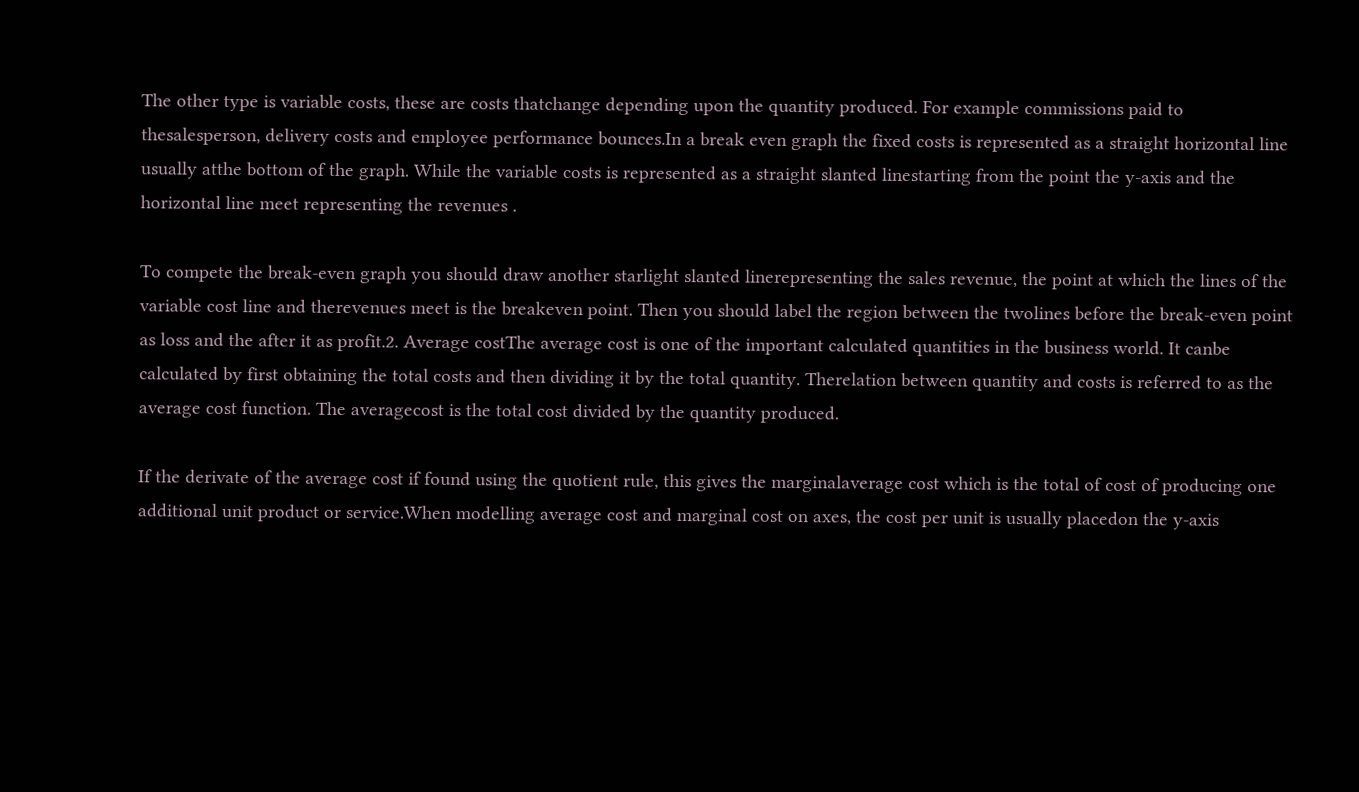The other type is variable costs, these are costs thatchange depending upon the quantity produced. For example commissions paid to thesalesperson, delivery costs and employee performance bounces.In a break even graph the fixed costs is represented as a straight horizontal line usually atthe bottom of the graph. While the variable costs is represented as a straight slanted linestarting from the point the y-axis and the horizontal line meet representing the revenues .

To compete the break-even graph you should draw another starlight slanted linerepresenting the sales revenue, the point at which the lines of the variable cost line and therevenues meet is the breakeven point. Then you should label the region between the twolines before the break-even point as loss and the after it as profit.2. Average costThe average cost is one of the important calculated quantities in the business world. It canbe calculated by first obtaining the total costs and then dividing it by the total quantity. Therelation between quantity and costs is referred to as the average cost function. The averagecost is the total cost divided by the quantity produced.

If the derivate of the average cost if found using the quotient rule, this gives the marginalaverage cost which is the total of cost of producing one additional unit product or service.When modelling average cost and marginal cost on axes, the cost per unit is usually placedon the y-axis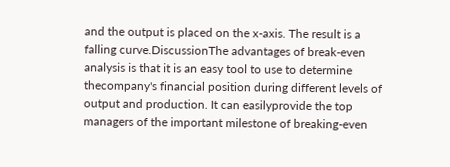and the output is placed on the x-axis. The result is a falling curve.DiscussionThe advantages of break-even analysis is that it is an easy tool to use to determine thecompany's financial position during different levels of output and production. It can easilyprovide the top managers of the important milestone of breaking-even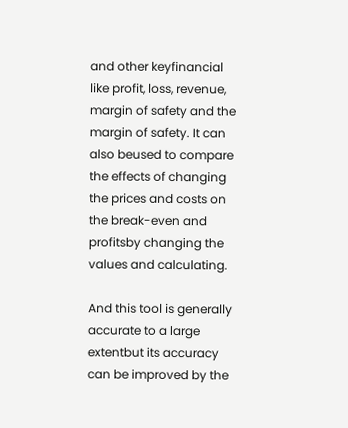and other keyfinancial like profit, loss, revenue, margin of safety and the margin of safety. It can also beused to compare the effects of changing the prices and costs on the break-even and profitsby changing the values and calculating.

And this tool is generally accurate to a large extentbut its accuracy can be improved by the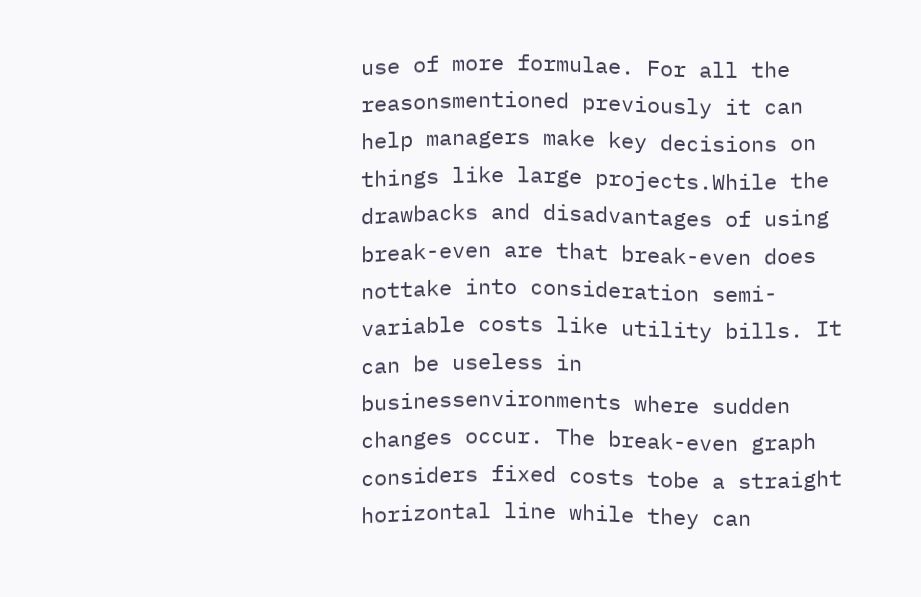use of more formulae. For all the reasonsmentioned previously it can help managers make key decisions on things like large projects.While the drawbacks and disadvantages of using break-even are that break-even does nottake into consideration semi-variable costs like utility bills. It can be useless in businessenvironments where sudden changes occur. The break-even graph considers fixed costs tobe a straight horizontal line while they can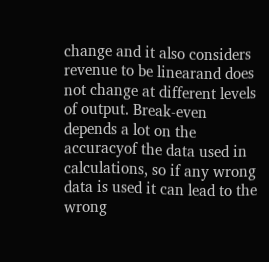change and it also considers revenue to be linearand does not change at different levels of output. Break-even depends a lot on the accuracyof the data used in calculations, so if any wrong data is used it can lead to the wrong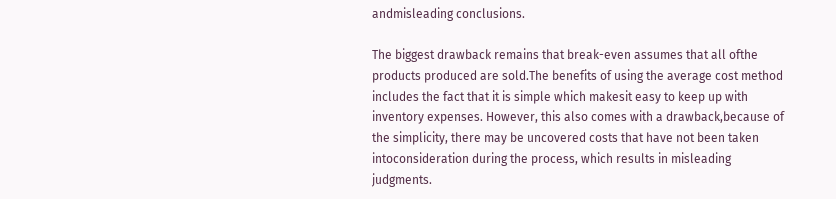andmisleading conclusions.

The biggest drawback remains that break-even assumes that all ofthe products produced are sold.The benefits of using the average cost method includes the fact that it is simple which makesit easy to keep up with inventory expenses. However, this also comes with a drawback,because of the simplicity, there may be uncovered costs that have not been taken intoconsideration during the process, which results in misleading judgments.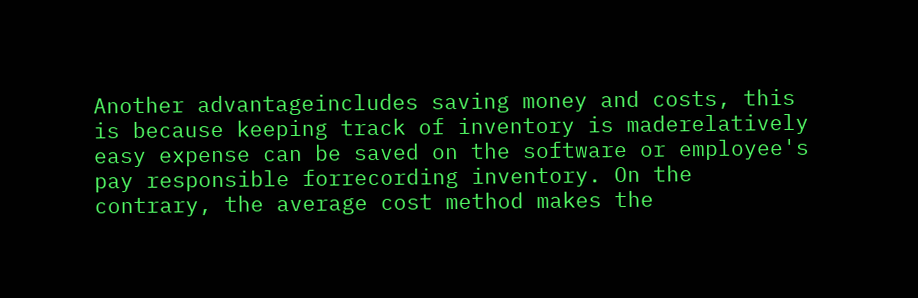Another advantageincludes saving money and costs, this is because keeping track of inventory is maderelatively easy expense can be saved on the software or employee's pay responsible forrecording inventory. On the contrary, the average cost method makes the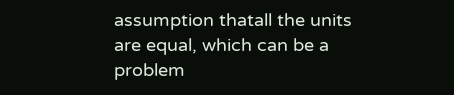assumption thatall the units are equal, which can be a problem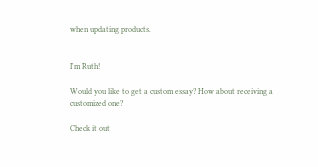when updating products.


I'm Ruth!

Would you like to get a custom essay? How about receiving a customized one?

Check it out